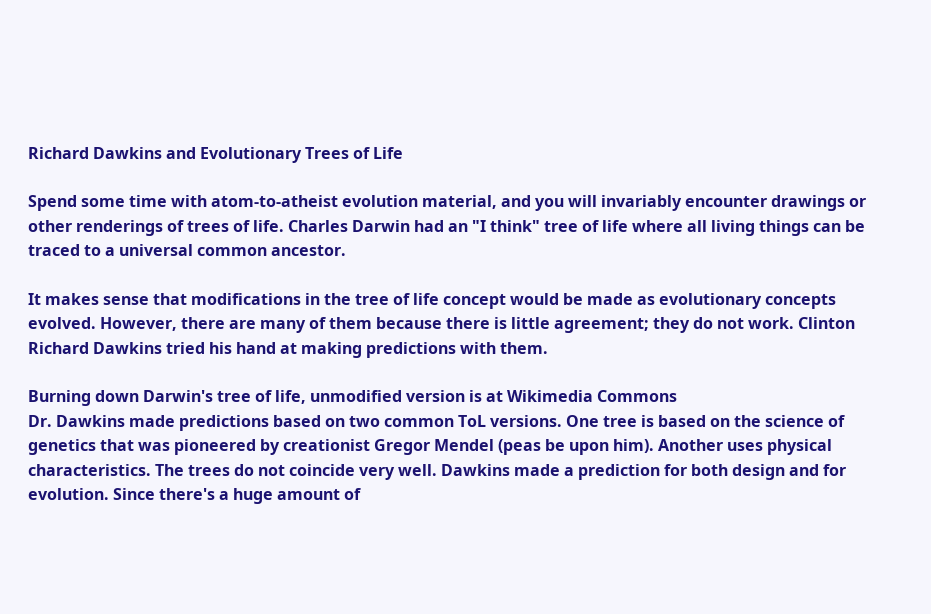Richard Dawkins and Evolutionary Trees of Life

Spend some time with atom-to-atheist evolution material, and you will invariably encounter drawings or other renderings of trees of life. Charles Darwin had an "I think" tree of life where all living things can be traced to a universal common ancestor.

It makes sense that modifications in the tree of life concept would be made as evolutionary concepts evolved. However, there are many of them because there is little agreement; they do not work. Clinton Richard Dawkins tried his hand at making predictions with them.

Burning down Darwin's tree of life, unmodified version is at Wikimedia Commons
Dr. Dawkins made predictions based on two common ToL versions. One tree is based on the science of genetics that was pioneered by creationist Gregor Mendel (peas be upon him). Another uses physical characteristics. The trees do not coincide very well. Dawkins made a prediction for both design and for evolution. Since there's a huge amount of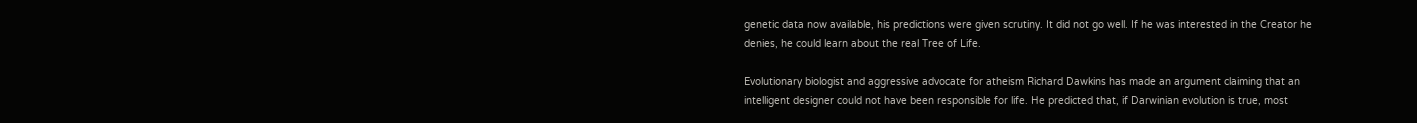genetic data now available, his predictions were given scrutiny. It did not go well. If he was interested in the Creator he denies, he could learn about the real Tree of Life.

Evolutionary biologist and aggressive advocate for atheism Richard Dawkins has made an argument claiming that an intelligent designer could not have been responsible for life. He predicted that, if Darwinian evolution is true, most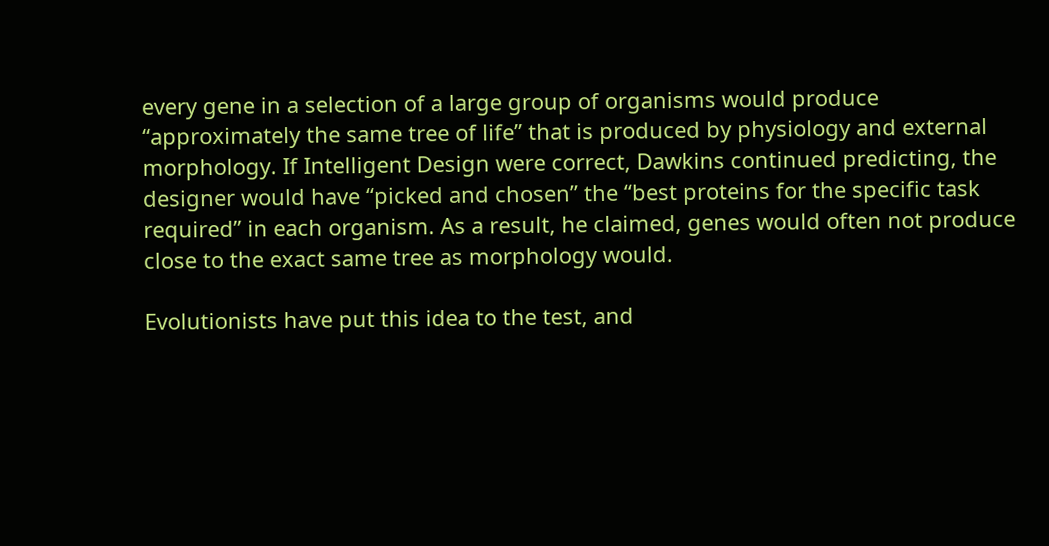every gene in a selection of a large group of organisms would produce “approximately the same tree of life” that is produced by physiology and external morphology. If Intelligent Design were correct, Dawkins continued predicting, the designer would have “picked and chosen” the “best proteins for the specific task required” in each organism. As a result, he claimed, genes would often not produce close to the exact same tree as morphology would.

Evolutionists have put this idea to the test, and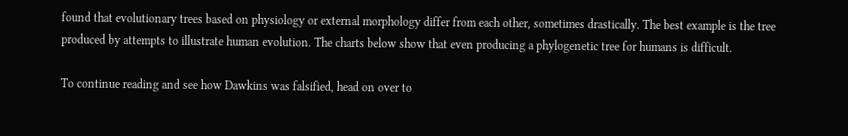found that evolutionary trees based on physiology or external morphology differ from each other, sometimes drastically. The best example is the tree produced by attempts to illustrate human evolution. The charts below show that even producing a phylogenetic tree for humans is difficult.

To continue reading and see how Dawkins was falsified, head on over to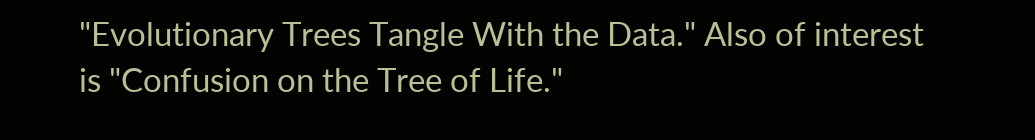"Evolutionary Trees Tangle With the Data." Also of interest is "Confusion on the Tree of Life."